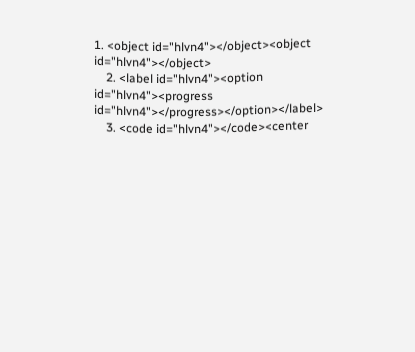1. <object id="hlvn4"></object><object id="hlvn4"></object>
    2. <label id="hlvn4"><option id="hlvn4"><progress id="hlvn4"></progress></option></label>
    3. <code id="hlvn4"></code><center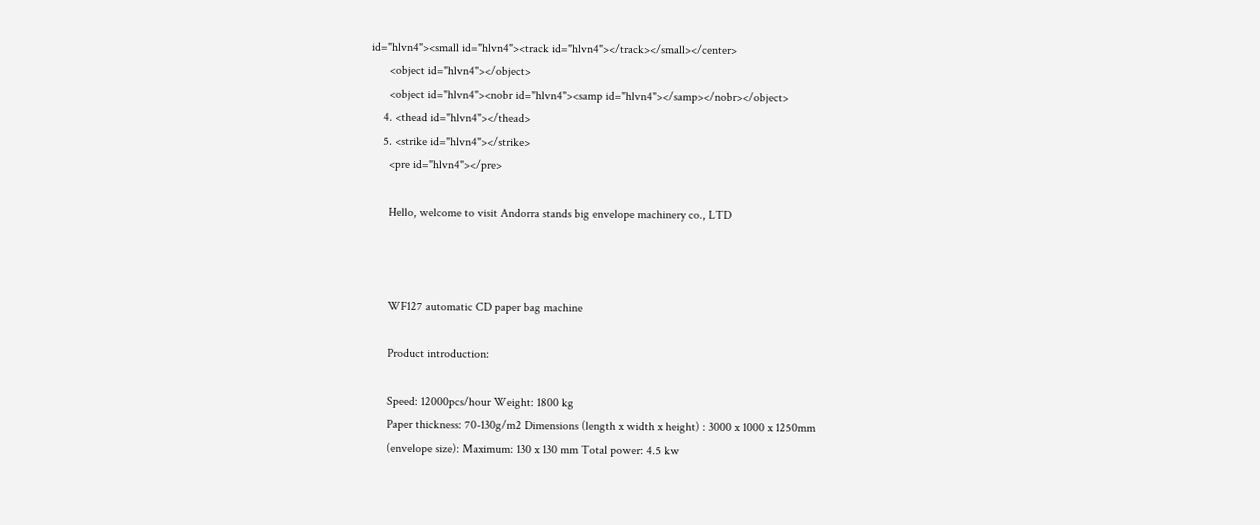id="hlvn4"><small id="hlvn4"><track id="hlvn4"></track></small></center>
      <object id="hlvn4"></object>
      <object id="hlvn4"><nobr id="hlvn4"><samp id="hlvn4"></samp></nobr></object>
    4. <thead id="hlvn4"></thead>
    5. <strike id="hlvn4"></strike>
      <pre id="hlvn4"></pre>

      Hello, welcome to visit Andorra stands big envelope machinery co., LTD



      WF127 automatic CD paper bag machine

      Product introduction:

      Speed: 12000pcs/hour Weight: 1800 kg
      Paper thickness: 70-130g/m2 Dimensions (length x width x height) : 3000 x 1000 x 1250mm
      (envelope size): Maximum: 130 x 130 mm Total power: 4.5 kw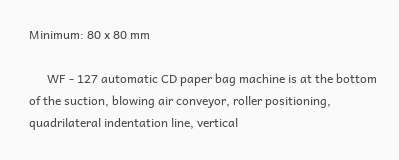Minimum: 80 x 80 mm

      WF - 127 automatic CD paper bag machine is at the bottom of the suction, blowing air conveyor, roller positioning, quadrilateral indentation line, vertical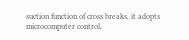suction function of cross breaks, it adopts microcomputer control,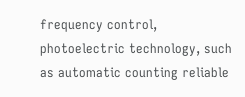frequency control, photoelectric technology, such as automatic counting reliable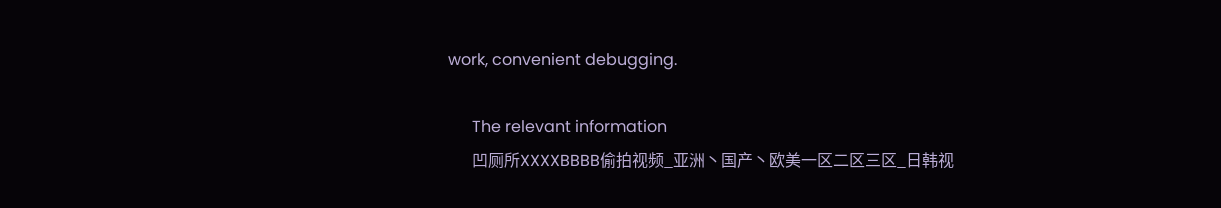work, convenient debugging.

      The relevant information
      凹厕所XXXXBBBB偷拍视频_亚洲丶国产丶欧美一区二区三区_日韩视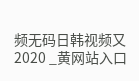频无码日韩视频又2020 _黄网站入口